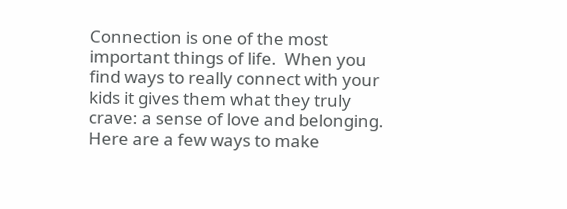Connection is one of the most important things of life.  When you find ways to really connect with your kids it gives them what they truly crave: a sense of love and belonging.  Here are a few ways to make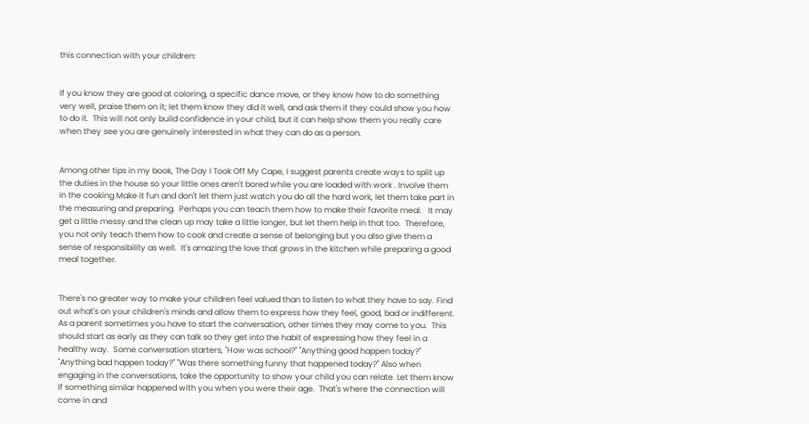this connection with your children:


If you know they are good at coloring, a specific dance move, or they know how to do something very well, praise them on it; let them know they did it well, and ask them if they could show you how to do it.  This will not only build confidence in your child, but it can help show them you really care when they see you are genuinely interested in what they can do as a person.


Among other tips in my book, The Day I Took Off My Cape, I suggest parents create ways to split up the duties in the house so your little ones aren't bored while you are loaded with work . Involve them in the cooking Make it fun and don't let them just watch you do all the hard work, let them take part in the measuring and preparing.  Perhaps you can teach them how to make their favorite meal.   It may get a little messy and the clean up may take a little longer, but let them help in that too.  Therefore, you not only teach them how to cook and create a sense of belonging but you also give them a sense of responsibility as well.  It's amazing the love that grows in the kitchen while preparing a good meal together.


There's no greater way to make your children feel valued than to listen to what they have to say. Find out what's on your children's minds and allow them to express how they feel, good, bad or indifferent.  As a parent sometimes you have to start the conversation, other times they may come to you.  This should start as early as they can talk so they get into the habit of expressing how they feel in a healthy way.  Some conversation starters, "How was school?" "Anything good happen today?" "Anything bad happen today?" "Was there something funny that happened today?" Also when engaging in the conversations, take the opportunity to show your child you can relate. Let them know if something similar happened with you when you were their age.  That's where the connection will come in and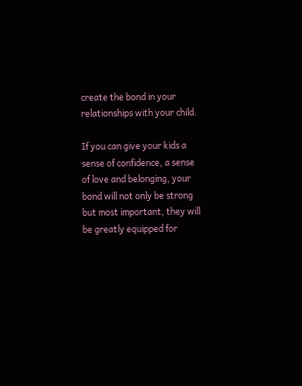create the bond in your relationships with your child.

If you can give your kids a sense of confidence, a sense of love and belonging, your bond will not only be strong but most important, they will be greatly equipped for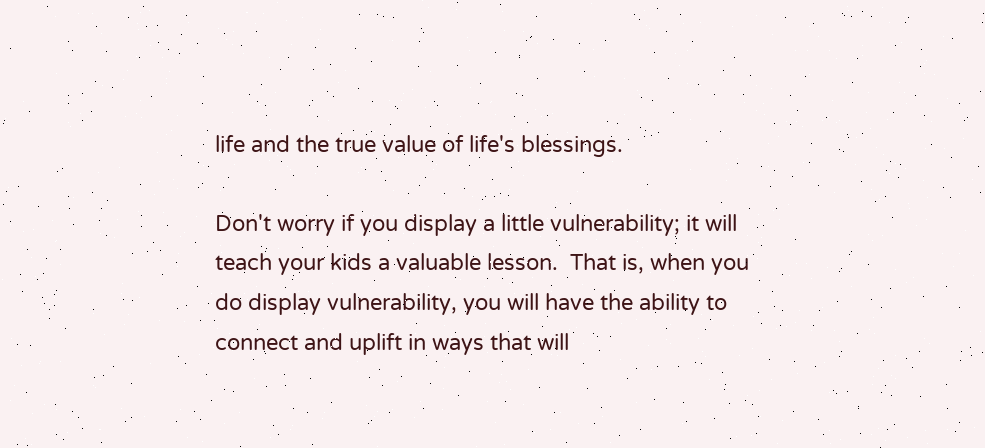life and the true value of life's blessings.

Don't worry if you display a little vulnerability; it will teach your kids a valuable lesson.  That is, when you do display vulnerability, you will have the ability to connect and uplift in ways that will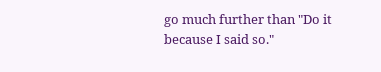go much further than "Do it because I said so."